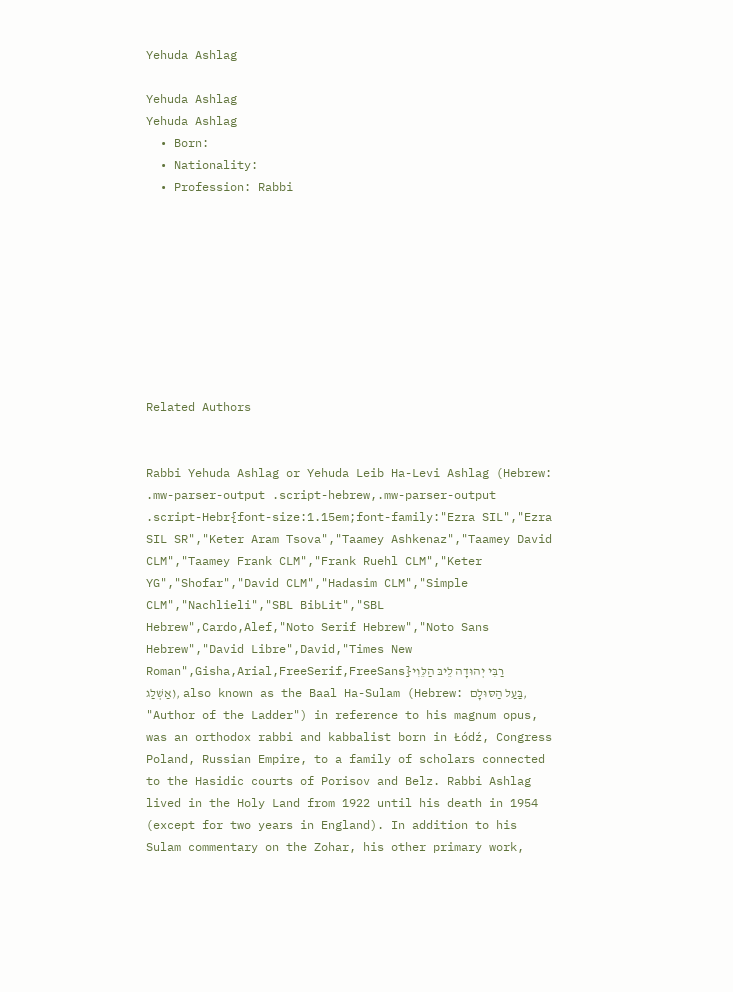Yehuda Ashlag

Yehuda Ashlag
Yehuda Ashlag
  • Born:
  • Nationality:
  • Profession: Rabbi









Related Authors


Rabbi Yehuda Ashlag or Yehuda Leib Ha-Levi Ashlag (Hebrew: .mw-parser-output .script-hebrew,.mw-parser-output .script-Hebr{font-size:1.15em;font-family:"Ezra SIL","Ezra SIL SR","Keter Aram Tsova","Taamey Ashkenaz","Taamey David CLM","Taamey Frank CLM","Frank Ruehl CLM","Keter YG","Shofar","David CLM","Hadasim CLM","Simple CLM","Nachlieli","SBL BibLit","SBL Hebrew",Cardo,Alef,"Noto Serif Hebrew","Noto Sans Hebrew","David Libre",David,"Times New Roman",Gisha,Arial,FreeSerif,FreeSans}רַבִּי יְהוּדָה לֵיבּ הַלֵּוִי אַשְׁלַג), also known as the Baal Ha-Sulam (Hebrew: בַּעַל הַסּוּלָם, "Author of the Ladder") in reference to his magnum opus, was an orthodox rabbi and kabbalist born in Łódź, Congress Poland, Russian Empire, to a family of scholars connected to the Hasidic courts of Porisov and Belz. Rabbi Ashlag lived in the Holy Land from 1922 until his death in 1954 (except for two years in England). In addition to his Sulam commentary on the Zohar, his other primary work,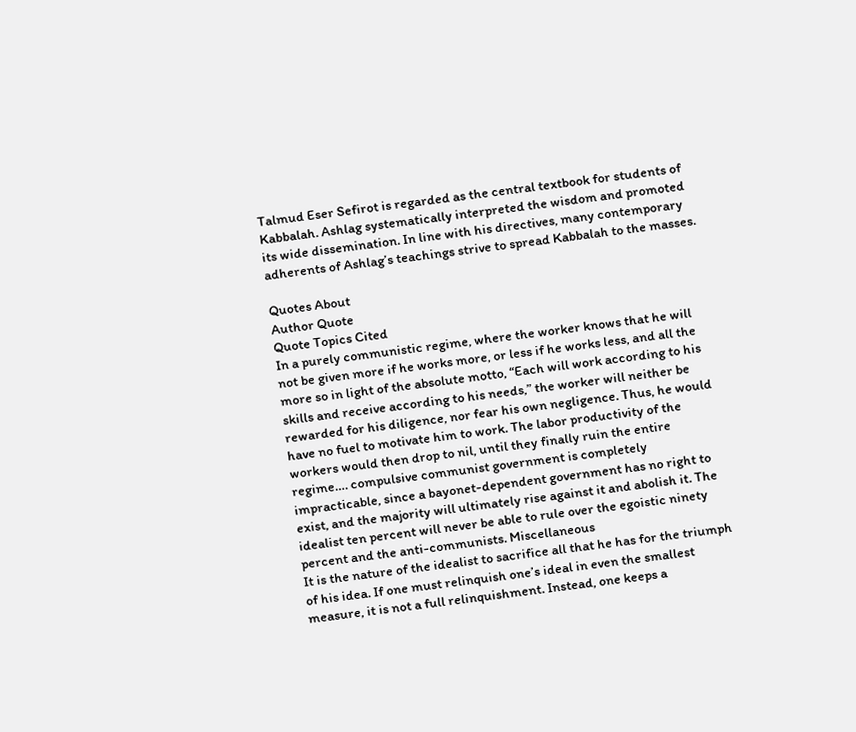Talmud Eser Sefirot is regarded as the central textbook for students of Kabbalah. Ashlag systematically interpreted the wisdom and promoted its wide dissemination. In line with his directives, many contemporary adherents of Ashlag’s teachings strive to spread Kabbalah to the masses.

Quotes About
Author Quote
Quote Topics Cited
In a purely communistic regime, where the worker knows that he will not be given more if he works more, or less if he works less, and all the more so in light of the absolute motto, “Each will work according to his skills and receive according to his needs,” the worker will neither be rewarded for his diligence, nor fear his own negligence. Thus, he would have no fuel to motivate him to work. The labor productivity of the workers would then drop to nil, until they finally ruin the entire regime…. compulsive communist government is completely impracticable, since a bayonet-dependent government has no right to exist, and the majority will ultimately rise against it and abolish it. The idealist ten percent will never be able to rule over the egoistic ninety percent and the anti-communists. Miscellaneous
It is the nature of the idealist to sacrifice all that he has for the triumph of his idea. If one must relinquish one’s ideal in even the smallest measure, it is not a full relinquishment. Instead, one keeps a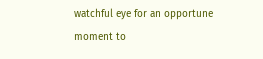watchful eye for an opportune moment to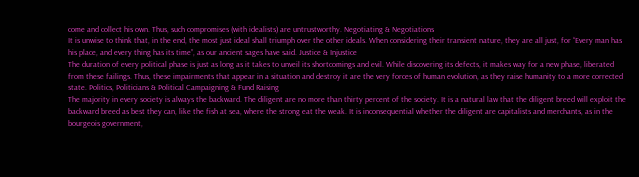come and collect his own. Thus, such compromises (with idealists) are untrustworthy. Negotiating & Negotiations
It is unwise to think that, in the end, the most just ideal shall triumph over the other ideals. When considering their transient nature, they are all just, for “Every man has his place, and every thing has its time”, as our ancient sages have said. Justice & Injustice
The duration of every political phase is just as long as it takes to unveil its shortcomings and evil. While discovering its defects, it makes way for a new phase, liberated from these failings. Thus, these impairments that appear in a situation and destroy it are the very forces of human evolution, as they raise humanity to a more corrected state. Politics, Politicians & Political Campaigning & Fund Raising
The majority in every society is always the backward. The diligent are no more than thirty percent of the society. It is a natural law that the diligent breed will exploit the backward breed as best they can, like the fish at sea, where the strong eat the weak. It is inconsequential whether the diligent are capitalists and merchants, as in the bourgeois government,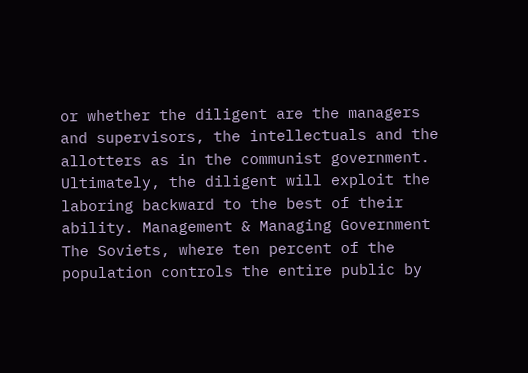or whether the diligent are the managers and supervisors, the intellectuals and the allotters as in the communist government. Ultimately, the diligent will exploit the laboring backward to the best of their ability. Management & Managing Government
The Soviets, where ten percent of the population controls the entire public by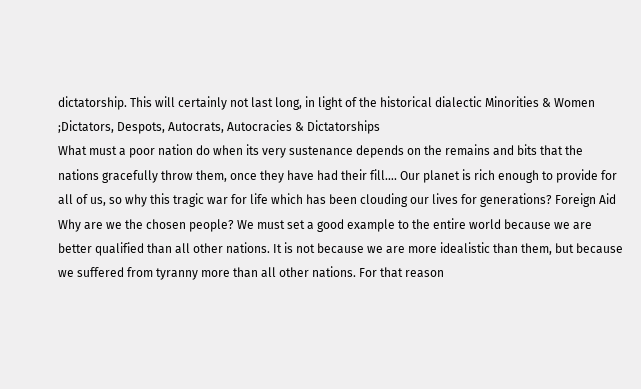dictatorship. This will certainly not last long, in light of the historical dialectic Minorities & Women ;Dictators, Despots, Autocrats, Autocracies & Dictatorships
What must a poor nation do when its very sustenance depends on the remains and bits that the nations gracefully throw them, once they have had their fill…. Our planet is rich enough to provide for all of us, so why this tragic war for life which has been clouding our lives for generations? Foreign Aid
Why are we the chosen people? We must set a good example to the entire world because we are better qualified than all other nations. It is not because we are more idealistic than them, but because we suffered from tyranny more than all other nations. For that reason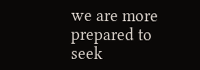we are more prepared to seek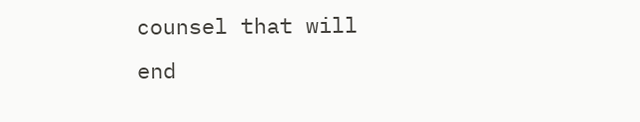counsel that will end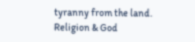tyranny from the land. Religion & God